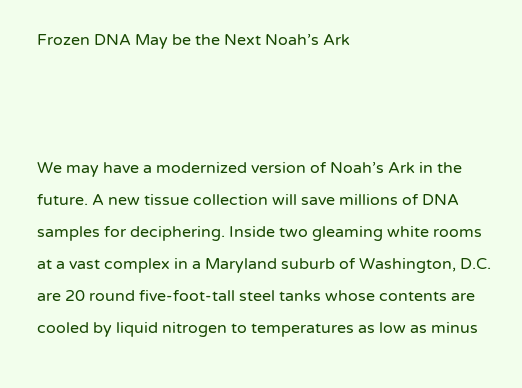Frozen DNA May be the Next Noah’s Ark



We may have a modernized version of Noah’s Ark in the future. A new tissue collection will save millions of DNA samples for deciphering. Inside two gleaming white rooms at a vast complex in a Maryland suburb of Washington, D.C. are 20 round five-foot-tall steel tanks whose contents are cooled by liquid nitrogen to temperatures as low as minus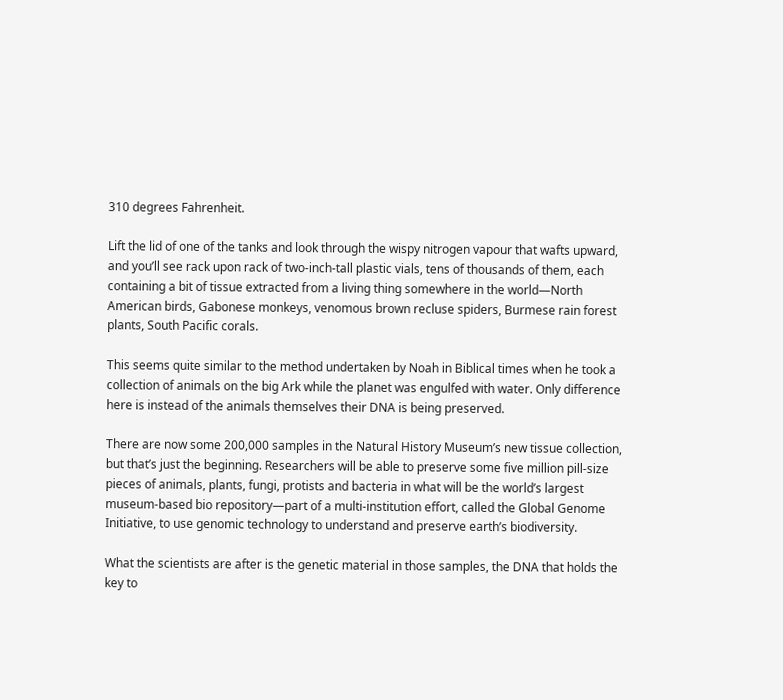310 degrees Fahrenheit.

Lift the lid of one of the tanks and look through the wispy nitrogen vapour that wafts upward, and you’ll see rack upon rack of two-inch-tall plastic vials, tens of thousands of them, each containing a bit of tissue extracted from a living thing somewhere in the world—North American birds, Gabonese monkeys, venomous brown recluse spiders, Burmese rain forest plants, South Pacific corals.

This seems quite similar to the method undertaken by Noah in Biblical times when he took a collection of animals on the big Ark while the planet was engulfed with water. Only difference here is instead of the animals themselves their DNA is being preserved.

There are now some 200,000 samples in the Natural History Museum’s new tissue collection, but that’s just the beginning. Researchers will be able to preserve some five million pill-size pieces of animals, plants, fungi, protists and bacteria in what will be the world’s largest museum-based bio repository—part of a multi-institution effort, called the Global Genome Initiative, to use genomic technology to understand and preserve earth’s biodiversity.

What the scientists are after is the genetic material in those samples, the DNA that holds the key to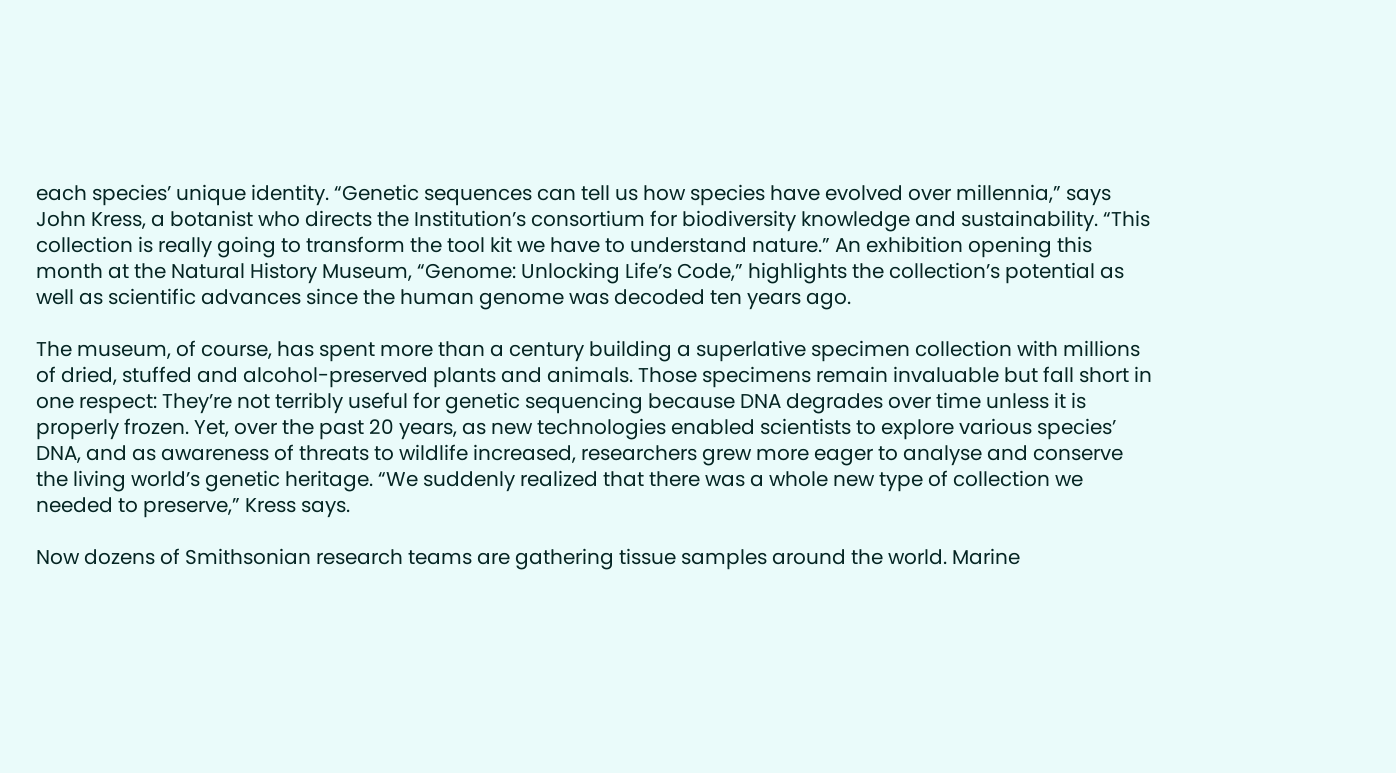each species’ unique identity. “Genetic sequences can tell us how species have evolved over millennia,” says John Kress, a botanist who directs the Institution’s consortium for biodiversity knowledge and sustainability. “This collection is really going to transform the tool kit we have to understand nature.” An exhibition opening this month at the Natural History Museum, “Genome: Unlocking Life’s Code,” highlights the collection’s potential as well as scientific advances since the human genome was decoded ten years ago.

The museum, of course, has spent more than a century building a superlative specimen collection with millions of dried, stuffed and alcohol-preserved plants and animals. Those specimens remain invaluable but fall short in one respect: They’re not terribly useful for genetic sequencing because DNA degrades over time unless it is properly frozen. Yet, over the past 20 years, as new technologies enabled scientists to explore various species’ DNA, and as awareness of threats to wildlife increased, researchers grew more eager to analyse and conserve the living world’s genetic heritage. “We suddenly realized that there was a whole new type of collection we needed to preserve,” Kress says.

Now dozens of Smithsonian research teams are gathering tissue samples around the world. Marine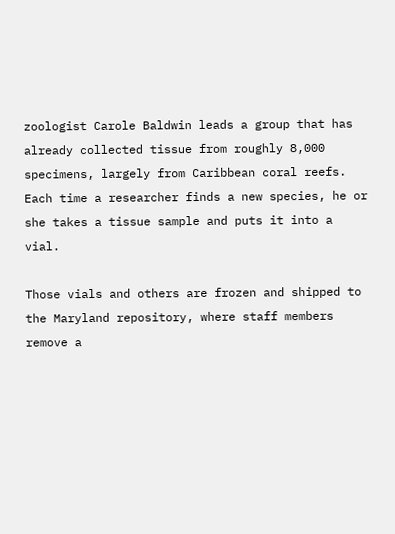zoologist Carole Baldwin leads a group that has already collected tissue from roughly 8,000 specimens, largely from Caribbean coral reefs. Each time a researcher finds a new species, he or she takes a tissue sample and puts it into a vial.

Those vials and others are frozen and shipped to the Maryland repository, where staff members remove a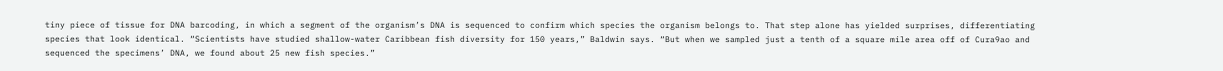tiny piece of tissue for DNA barcoding, in which a segment of the organism’s DNA is sequenced to confirm which species the organism belongs to. That step alone has yielded surprises, differentiating species that look identical. “Scientists have studied shallow-water Caribbean fish diversity for 150 years,” Baldwin says. “But when we sampled just a tenth of a square mile area off of Cura9ao and sequenced the specimens’ DNA, we found about 25 new fish species.”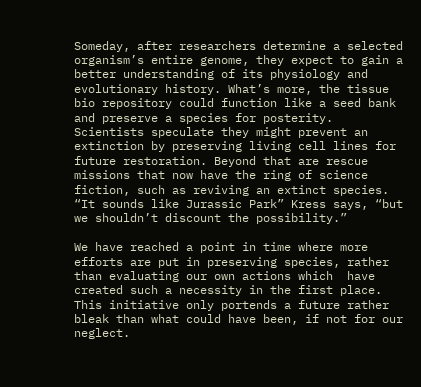Someday, after researchers determine a selected organism’s entire genome, they expect to gain a better understanding of its physiology and evolutionary history. What’s more, the tissue bio repository could function like a seed bank and preserve a species for posterity. Scientists speculate they might prevent an extinction by preserving living cell lines for future restoration. Beyond that are rescue missions that now have the ring of science fiction, such as reviving an extinct species. “It sounds like Jurassic Park” Kress says, “but we shouldn’t discount the possibility.”

We have reached a point in time where more efforts are put in preserving species, rather than evaluating our own actions which  have created such a necessity in the first place. This initiative only portends a future rather bleak than what could have been, if not for our neglect.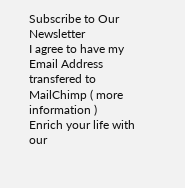Subscribe to Our Newsletter
I agree to have my Email Address transfered to MailChimp ( more information )
Enrich your life with our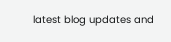latest blog updates and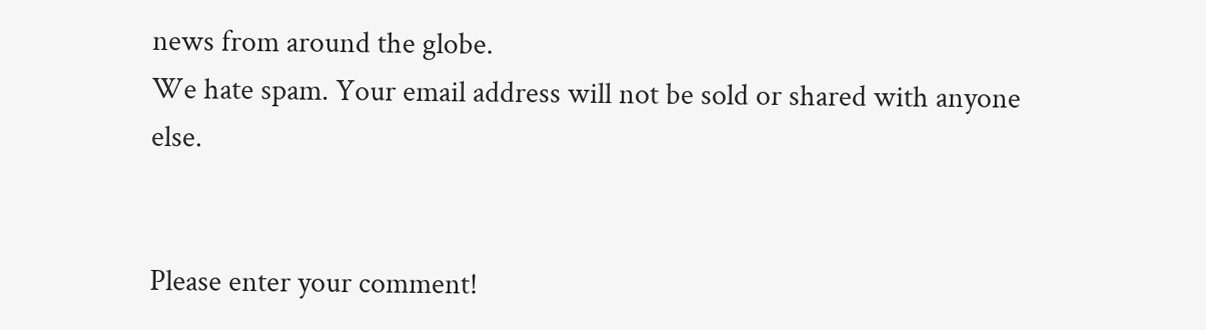news from around the globe.
We hate spam. Your email address will not be sold or shared with anyone else.


Please enter your comment!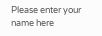Please enter your name here